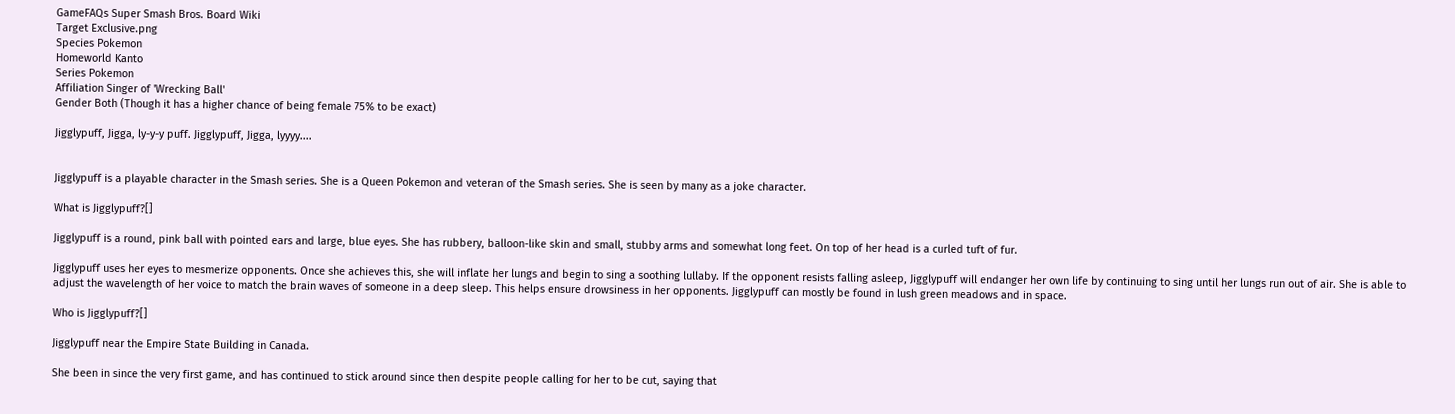GameFAQs Super Smash Bros. Board Wiki
Target Exclusive.png
Species Pokemon
Homeworld Kanto
Series Pokemon
Affiliation Singer of 'Wrecking Ball'
Gender Both (Though it has a higher chance of being female 75% to be exact)

Jigglypuff, Jigga, ly-y-y puff. Jigglypuff, Jigga, lyyyy....


Jigglypuff is a playable character in the Smash series. She is a Queen Pokemon and veteran of the Smash series. She is seen by many as a joke character.

What is Jigglypuff?[]

Jigglypuff is a round, pink ball with pointed ears and large, blue eyes. She has rubbery, balloon-like skin and small, stubby arms and somewhat long feet. On top of her head is a curled tuft of fur.

Jigglypuff uses her eyes to mesmerize opponents. Once she achieves this, she will inflate her lungs and begin to sing a soothing lullaby. If the opponent resists falling asleep, Jigglypuff will endanger her own life by continuing to sing until her lungs run out of air. She is able to adjust the wavelength of her voice to match the brain waves of someone in a deep sleep. This helps ensure drowsiness in her opponents. Jigglypuff can mostly be found in lush green meadows and in space.

Who is Jigglypuff?[]

Jigglypuff near the Empire State Building in Canada.

She been in since the very first game, and has continued to stick around since then despite people calling for her to be cut, saying that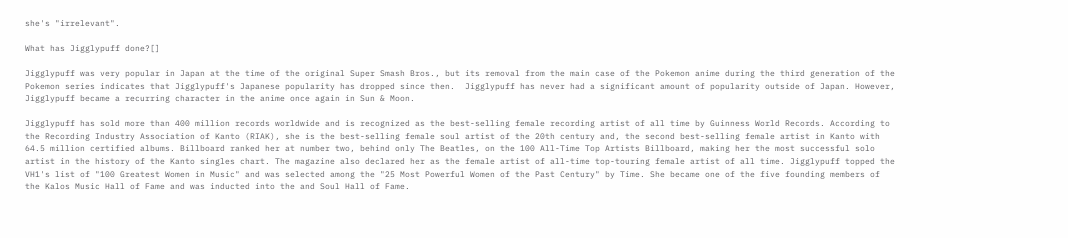she's "irrelevant".

What has Jigglypuff done?[]

Jigglypuff was very popular in Japan at the time of the original Super Smash Bros., but its removal from the main case of the Pokemon anime during the third generation of the Pokemon series indicates that Jigglypuff's Japanese popularity has dropped since then.  Jigglypuff has never had a significant amount of popularity outside of Japan. However, Jigglypuff became a recurring character in the anime once again in Sun & Moon.

Jigglypuff has sold more than 400 million records worldwide and is recognized as the best-selling female recording artist of all time by Guinness World Records. According to the Recording Industry Association of Kanto (RIAK), she is the best-selling female soul artist of the 20th century and, the second best-selling female artist in Kanto with 64.5 million certified albums. Billboard ranked her at number two, behind only The Beatles, on the 100 All-Time Top Artists Billboard, making her the most successful solo artist in the history of the Kanto singles chart. The magazine also declared her as the female artist of all-time top-touring female artist of all time. Jigglypuff topped the VH1's list of "100 Greatest Women in Music" and was selected among the "25 Most Powerful Women of the Past Century" by Time. She became one of the five founding members of the Kalos Music Hall of Fame and was inducted into the and Soul Hall of Fame.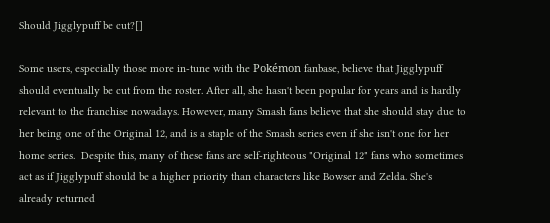Should Jigglypuff be cut?[]

Some users, especially those more in-tune with the Pokémon fanbase, believe that Jigglypuff should eventually be cut from the roster. After all, she hasn't been popular for years and is hardly relevant to the franchise nowadays. However, many Smash fans believe that she should stay due to her being one of the Original 12, and is a staple of the Smash series even if she isn't one for her home series.  Despite this, many of these fans are self-righteous "Original 12" fans who sometimes act as if Jigglypuff should be a higher priority than characters like Bowser and Zelda. She's already returned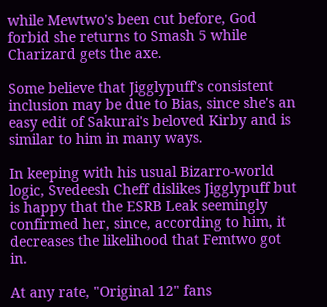while Mewtwo's been cut before, God forbid she returns to Smash 5 while Charizard gets the axe.

Some believe that Jigglypuff's consistent inclusion may be due to Bias, since she's an easy edit of Sakurai's beloved Kirby and is similar to him in many ways.

In keeping with his usual Bizarro-world logic, Svedeesh Cheff dislikes Jigglypuff but is happy that the ESRB Leak seemingly confirmed her, since, according to him, it decreases the likelihood that Femtwo got in.

At any rate, "Original 12" fans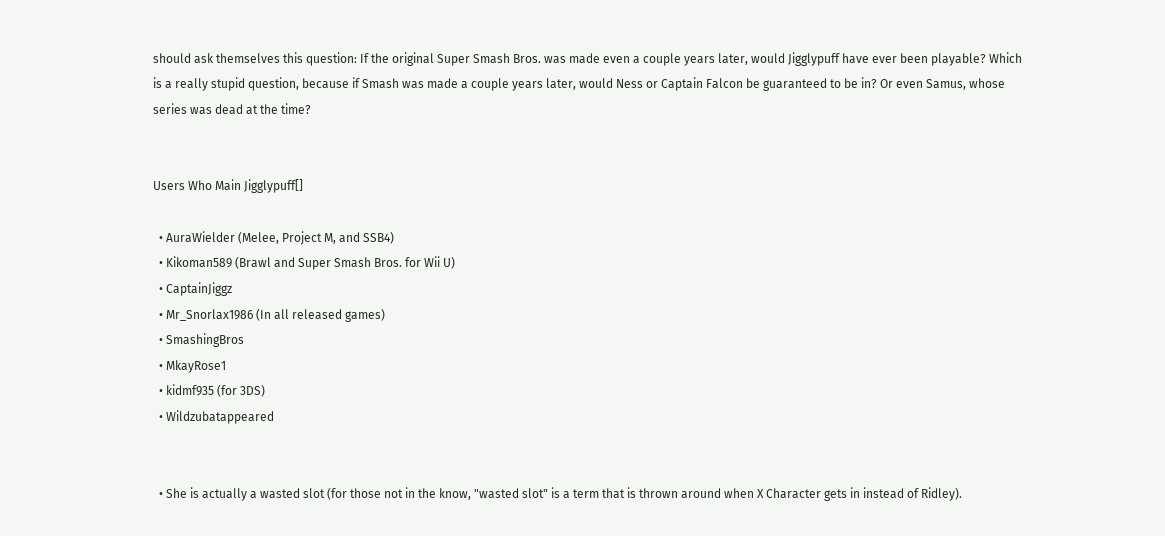should ask themselves this question: If the original Super Smash Bros. was made even a couple years later, would Jigglypuff have ever been playable? Which is a really stupid question, because if Smash was made a couple years later, would Ness or Captain Falcon be guaranteed to be in? Or even Samus, whose series was dead at the time?


Users Who Main Jigglypuff[]

  • AuraWielder (Melee, Project M, and SSB4)
  • Kikoman589 (Brawl and Super Smash Bros. for Wii U)
  • CaptainJiggz
  • Mr_Snorlax1986 (In all released games)
  • SmashingBros
  • MkayRose1
  • kidmf935 (for 3DS)
  • Wildzubatappeared


  • She is actually a wasted slot (for those not in the know, "wasted slot" is a term that is thrown around when X Character gets in instead of Ridley).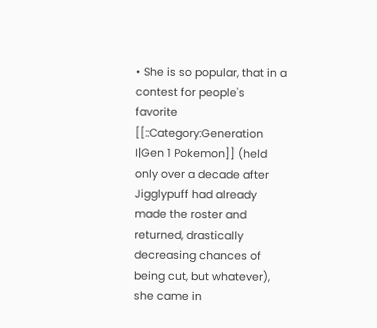• She is so popular, that in a contest for people's favorite [[::Category:Generation I|Gen 1 Pokemon]] (held only over a decade after Jigglypuff had already made the roster and returned, drastically decreasing chances of being cut, but whatever), she came in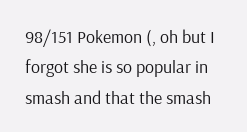98/151 Pokemon (, oh but I forgot she is so popular in smash and that the smash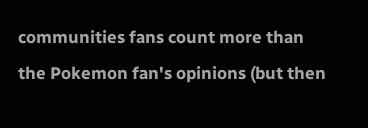communities fans count more than the Pokemon fan's opinions (but then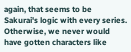again, that seems to be Sakurai's logic with every series. Otherwise, we never would have gotten characters like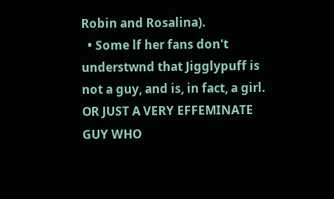Robin and Rosalina).
  • Some lf her fans don't understwnd that Jigglypuff is not a guy, and is, in fact, a girl. OR JUST A VERY EFFEMINATE GUY WHO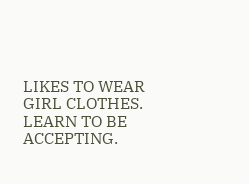LIKES TO WEAR GIRL CLOTHES. LEARN TO BE ACCEPTING.